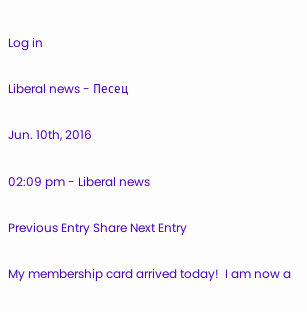Log in

Liberal news - Песец

Jun. 10th, 2016

02:09 pm - Liberal news

Previous Entry Share Next Entry

My membership card arrived today!  I am now a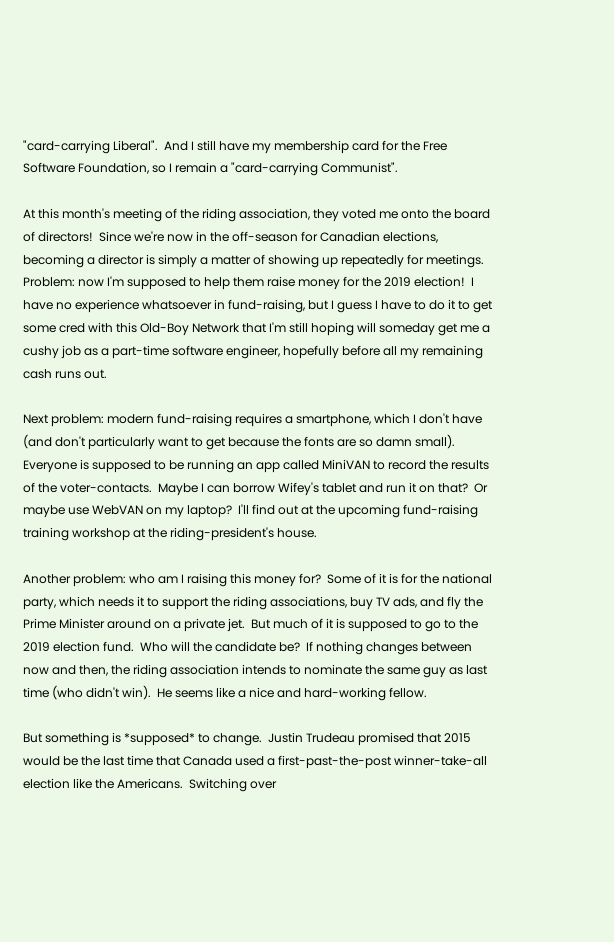"card-carrying Liberal".  And I still have my membership card for the Free Software Foundation, so I remain a "card-carrying Communist".

At this month's meeting of the riding association, they voted me onto the board of directors!  Since we're now in the off-season for Canadian elections, becoming a director is simply a matter of showing up repeatedly for meetings.  Problem: now I'm supposed to help them raise money for the 2019 election!  I have no experience whatsoever in fund-raising, but I guess I have to do it to get some cred with this Old-Boy Network that I'm still hoping will someday get me a cushy job as a part-time software engineer, hopefully before all my remaining cash runs out.

Next problem: modern fund-raising requires a smartphone, which I don't have (and don't particularly want to get because the fonts are so damn small).  Everyone is supposed to be running an app called MiniVAN to record the results of the voter-contacts.  Maybe I can borrow Wifey's tablet and run it on that?  Or maybe use WebVAN on my laptop?  I'll find out at the upcoming fund-raising training workshop at the riding-president's house.

Another problem: who am I raising this money for?  Some of it is for the national party, which needs it to support the riding associations, buy TV ads, and fly the Prime Minister around on a private jet.  But much of it is supposed to go to the 2019 election fund.  Who will the candidate be?  If nothing changes between now and then, the riding association intends to nominate the same guy as last time (who didn't win).  He seems like a nice and hard-working fellow.

But something is *supposed* to change.  Justin Trudeau promised that 2015 would be the last time that Canada used a first-past-the-post winner-take-all election like the Americans.  Switching over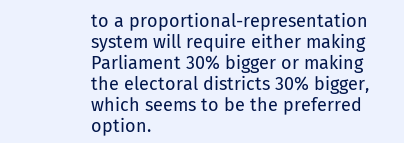to a proportional-representation system will require either making Parliament 30% bigger or making the electoral districts 30% bigger, which seems to be the preferred option.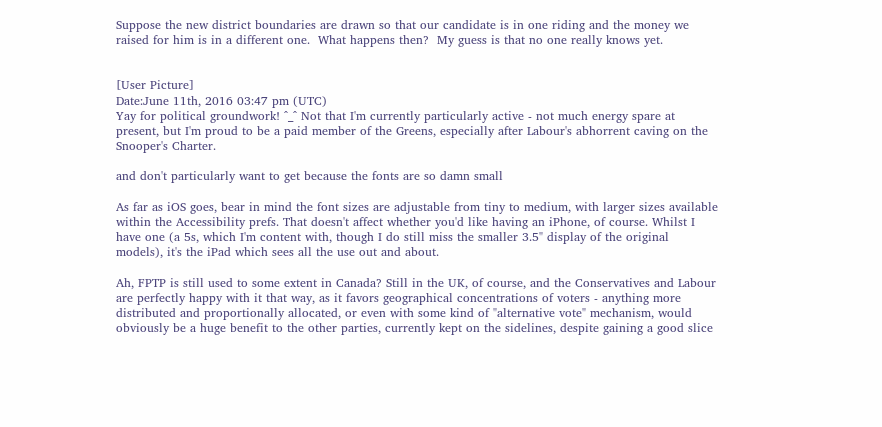Suppose the new district boundaries are drawn so that our candidate is in one riding and the money we raised for him is in a different one.  What happens then?  My guess is that no one really knows yet.


[User Picture]
Date:June 11th, 2016 03:47 pm (UTC)
Yay for political groundwork! ^_^ Not that I'm currently particularly active - not much energy spare at present, but I'm proud to be a paid member of the Greens, especially after Labour's abhorrent caving on the Snooper's Charter.

and don't particularly want to get because the fonts are so damn small

As far as iOS goes, bear in mind the font sizes are adjustable from tiny to medium, with larger sizes available within the Accessibility prefs. That doesn't affect whether you'd like having an iPhone, of course. Whilst I have one (a 5s, which I'm content with, though I do still miss the smaller 3.5" display of the original models), it's the iPad which sees all the use out and about.

Ah, FPTP is still used to some extent in Canada? Still in the UK, of course, and the Conservatives and Labour are perfectly happy with it that way, as it favors geographical concentrations of voters - anything more distributed and proportionally allocated, or even with some kind of "alternative vote" mechanism, would obviously be a huge benefit to the other parties, currently kept on the sidelines, despite gaining a good slice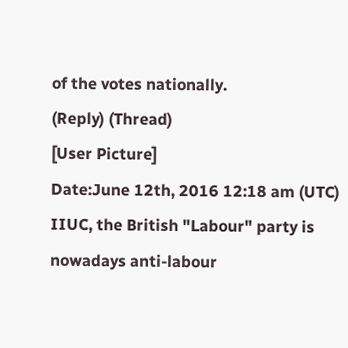of the votes nationally.
(Reply) (Thread)
[User Picture]
Date:June 12th, 2016 12:18 am (UTC)
IIUC, the British "Labour" party is nowadays anti-labour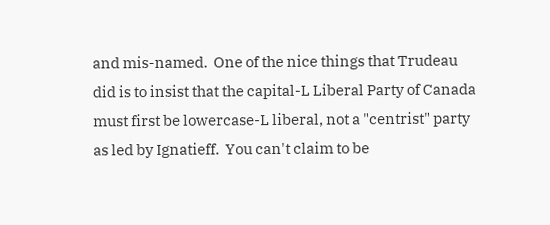and mis-named.  One of the nice things that Trudeau did is to insist that the capital-L Liberal Party of Canada must first be lowercase-L liberal, not a "centrist" party as led by Ignatieff.  You can't claim to be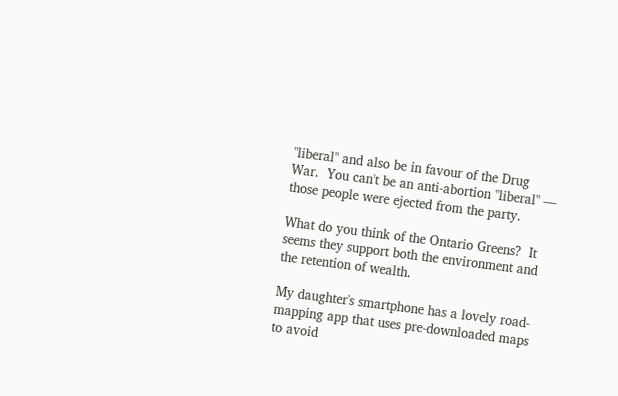"liberal" and also be in favour of the Drug War.  You can't be an anti-abortion "liberal" — those people were ejected from the party.

What do you think of the Ontario Greens?  It seems they support both the environment and the retention of wealth.

My daughter's smartphone has a lovely road-mapping app that uses pre-downloaded maps to avoid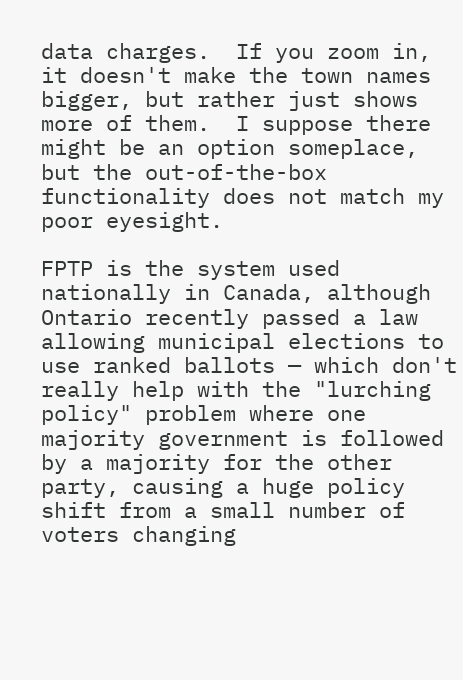data charges.  If you zoom in, it doesn't make the town names bigger, but rather just shows more of them.  I suppose there might be an option someplace, but the out-of-the-box functionality does not match my poor eyesight.

FPTP is the system used nationally in Canada, although Ontario recently passed a law allowing municipal elections to use ranked ballots — which don't really help with the "lurching policy" problem where one majority government is followed by a majority for the other party, causing a huge policy shift from a small number of voters changing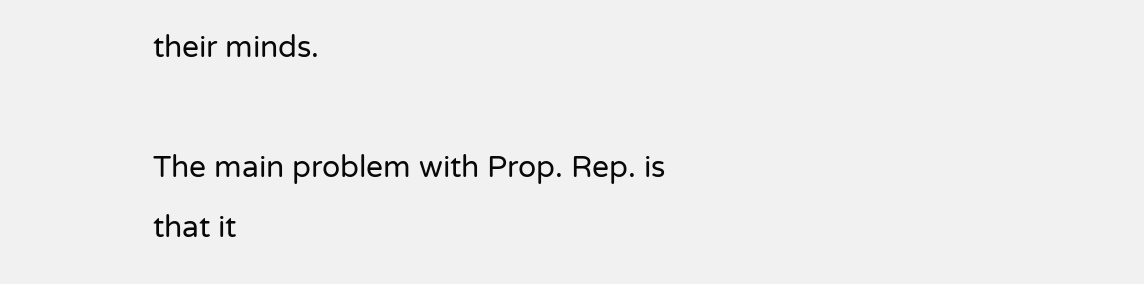their minds.

The main problem with Prop. Rep. is that it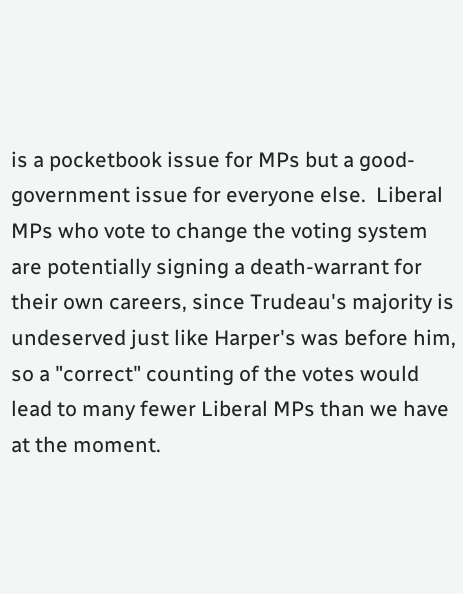is a pocketbook issue for MPs but a good-government issue for everyone else.  Liberal MPs who vote to change the voting system are potentially signing a death-warrant for their own careers, since Trudeau's majority is undeserved just like Harper's was before him, so a "correct" counting of the votes would lead to many fewer Liberal MPs than we have at the moment.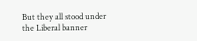But they all stood under the Liberal banner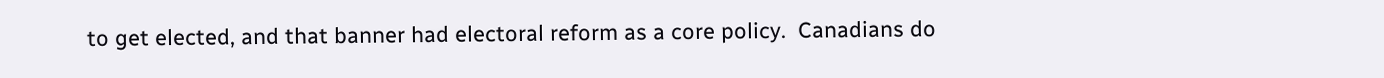to get elected, and that banner had electoral reform as a core policy.  Canadians do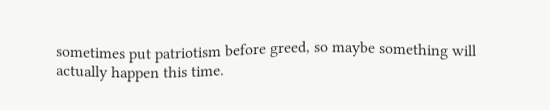sometimes put patriotism before greed, so maybe something will actually happen this time.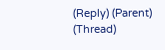(Reply) (Parent) (Thread)